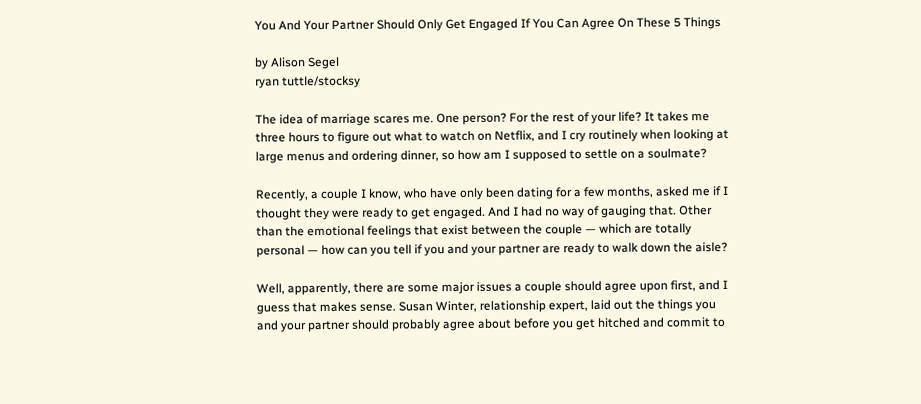You And Your Partner Should Only Get Engaged If You Can Agree On These 5 Things

by Alison Segel
ryan tuttle/stocksy

The idea of marriage scares me. One person? For the rest of your life? It takes me three hours to figure out what to watch on Netflix, and I cry routinely when looking at large menus and ordering dinner, so how am I supposed to settle on a soulmate?

Recently, a couple I know, who have only been dating for a few months, asked me if I thought they were ready to get engaged. And I had no way of gauging that. Other than the emotional feelings that exist between the couple — which are totally personal — how can you tell if you and your partner are ready to walk down the aisle?

Well, apparently, there are some major issues a couple should agree upon first, and I guess that makes sense. Susan Winter, relationship expert, laid out the things you and your partner should probably agree about before you get hitched and commit to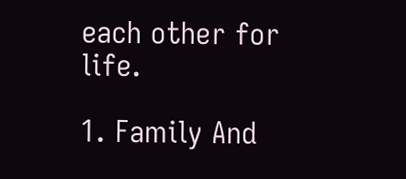each other for life.

1. Family And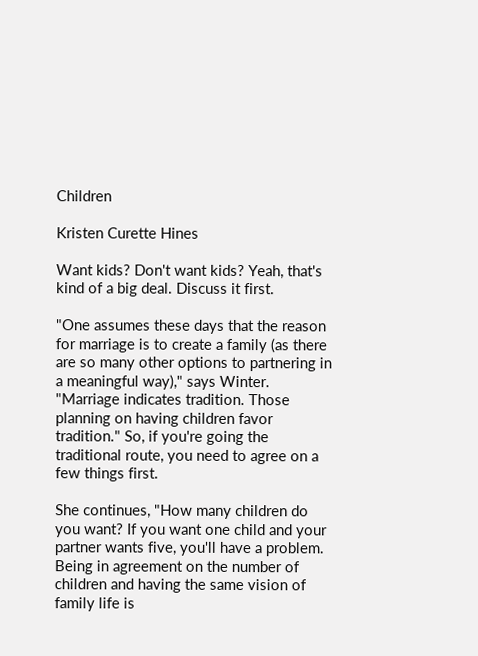Children

Kristen Curette Hines

Want kids? Don't want kids? Yeah, that's kind of a big deal. Discuss it first.

"One assumes these days that the reason for marriage is to create a family (as there are so many other options to partnering in a meaningful way)," says Winter. "Marriage indicates tradition. Those planning on having children favor tradition." So, if you're going the traditional route, you need to agree on a few things first.

She continues, "How many children do you want? If you want one child and your partner wants five, you'll have a problem. Being in agreement on the number of children and having the same vision of family life is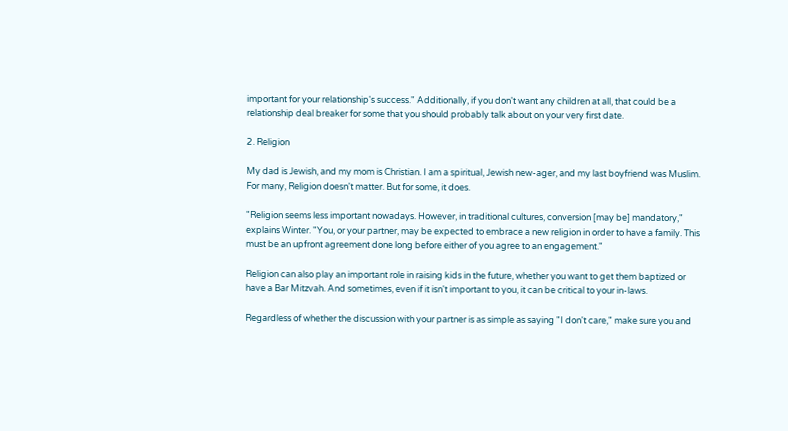important for your relationship's success." Additionally, if you don't want any children at all, that could be a relationship deal breaker for some that you should probably talk about on your very first date.

2. Religion

My dad is Jewish, and my mom is Christian. I am a spiritual, Jewish new-ager, and my last boyfriend was Muslim. For many, Religion doesn't matter. But for some, it does.

"Religion seems less important nowadays. However, in traditional cultures, conversion [may be] mandatory," explains Winter. "You, or your partner, may be expected to embrace a new religion in order to have a family. This must be an upfront agreement done long before either of you agree to an engagement."

Religion can also play an important role in raising kids in the future, whether you want to get them baptized or have a Bar Mitzvah. And sometimes, even if it isn't important to you, it can be critical to your in-laws.

Regardless of whether the discussion with your partner is as simple as saying "I don't care," make sure you and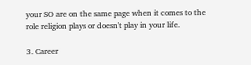your SO are on the same page when it comes to the role religion plays or doesn't play in your life.

3. Career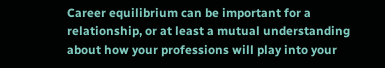Career equilibrium can be important for a relationship, or at least a mutual understanding about how your professions will play into your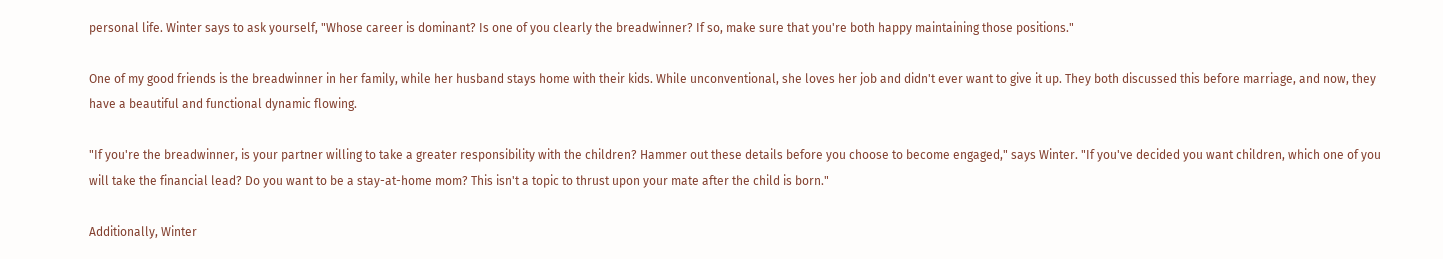personal life. Winter says to ask yourself, "Whose career is dominant? Is one of you clearly the breadwinner? If so, make sure that you're both happy maintaining those positions."

One of my good friends is the breadwinner in her family, while her husband stays home with their kids. While unconventional, she loves her job and didn't ever want to give it up. They both discussed this before marriage, and now, they have a beautiful and functional dynamic flowing.

"If you're the breadwinner, is your partner willing to take a greater responsibility with the children? Hammer out these details before you choose to become engaged," says Winter. "If you've decided you want children, which one of you will take the financial lead? Do you want to be a stay-at-home mom? This isn't a topic to thrust upon your mate after the child is born."

Additionally, Winter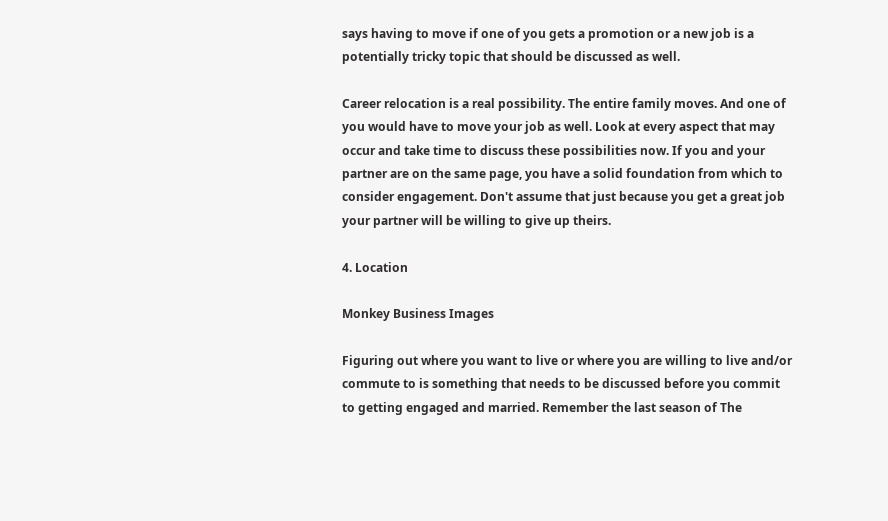says having to move if one of you gets a promotion or a new job is a potentially tricky topic that should be discussed as well.

Career relocation is a real possibility. The entire family moves. And one of you would have to move your job as well. Look at every aspect that may occur and take time to discuss these possibilities now. If you and your partner are on the same page, you have a solid foundation from which to consider engagement. Don't assume that just because you get a great job your partner will be willing to give up theirs.

4. Location

Monkey Business Images

Figuring out where you want to live or where you are willing to live and/or commute to is something that needs to be discussed before you commit to getting engaged and married. Remember the last season of The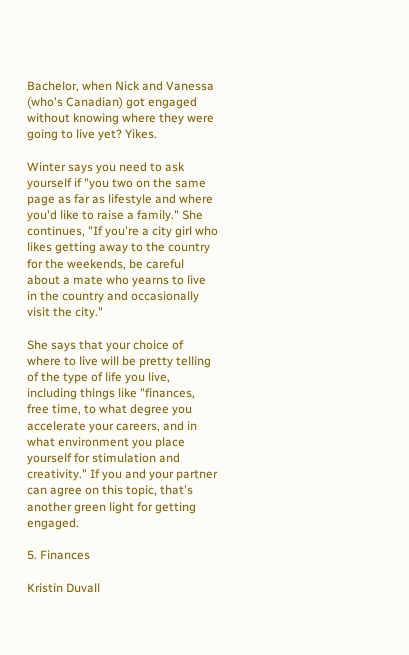Bachelor, when Nick and Vanessa (who's Canadian) got engaged without knowing where they were going to live yet? Yikes.

Winter says you need to ask yourself if "you two on the same page as far as lifestyle and where you'd like to raise a family." She continues, "If you're a city girl who likes getting away to the country for the weekends, be careful about a mate who yearns to live in the country and occasionally visit the city."

She says that your choice of where to live will be pretty telling of the type of life you live, including things like "finances, free time, to what degree you accelerate your careers, and in what environment you place yourself for stimulation and creativity." If you and your partner can agree on this topic, that's another green light for getting engaged.

5. Finances

Kristin Duvall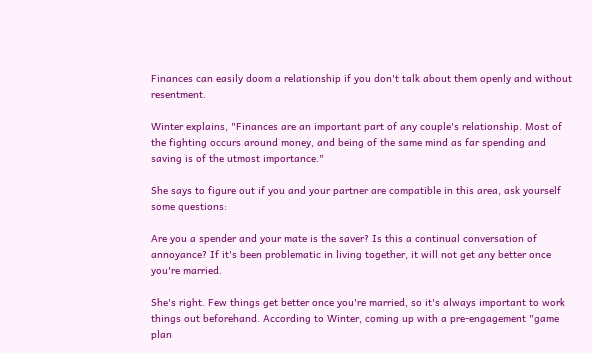Finances can easily doom a relationship if you don't talk about them openly and without resentment.

Winter explains, "Finances are an important part of any couple's relationship. Most of the fighting occurs around money, and being of the same mind as far spending and saving is of the utmost importance."

She says to figure out if you and your partner are compatible in this area, ask yourself some questions:

Are you a spender and your mate is the saver? Is this a continual conversation of annoyance? If it's been problematic in living together, it will not get any better once you're married.

She's right. Few things get better once you're married, so it's always important to work things out beforehand. According to Winter, coming up with a pre-engagement "game plan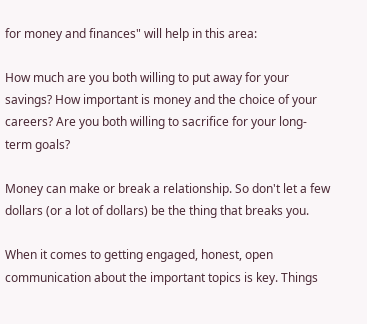for money and finances" will help in this area:

How much are you both willing to put away for your savings? How important is money and the choice of your careers? Are you both willing to sacrifice for your long-term goals?

Money can make or break a relationship. So don't let a few dollars (or a lot of dollars) be the thing that breaks you.

When it comes to getting engaged, honest, open communication about the important topics is key. Things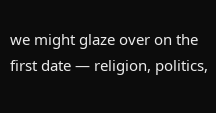we might glaze over on the first date — religion, politics,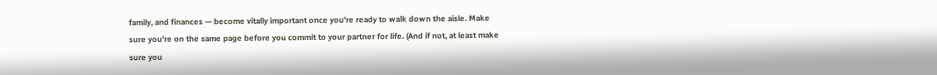family, and finances — become vitally important once you're ready to walk down the aisle. Make sure you're on the same page before you commit to your partner for life. (And if not, at least make sure you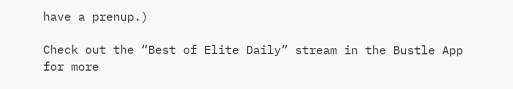have a prenup.)

Check out the “Best of Elite Daily” stream in the Bustle App for more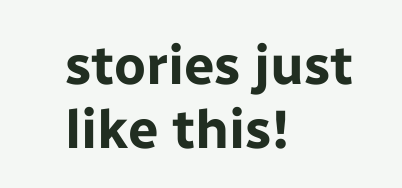stories just like this!